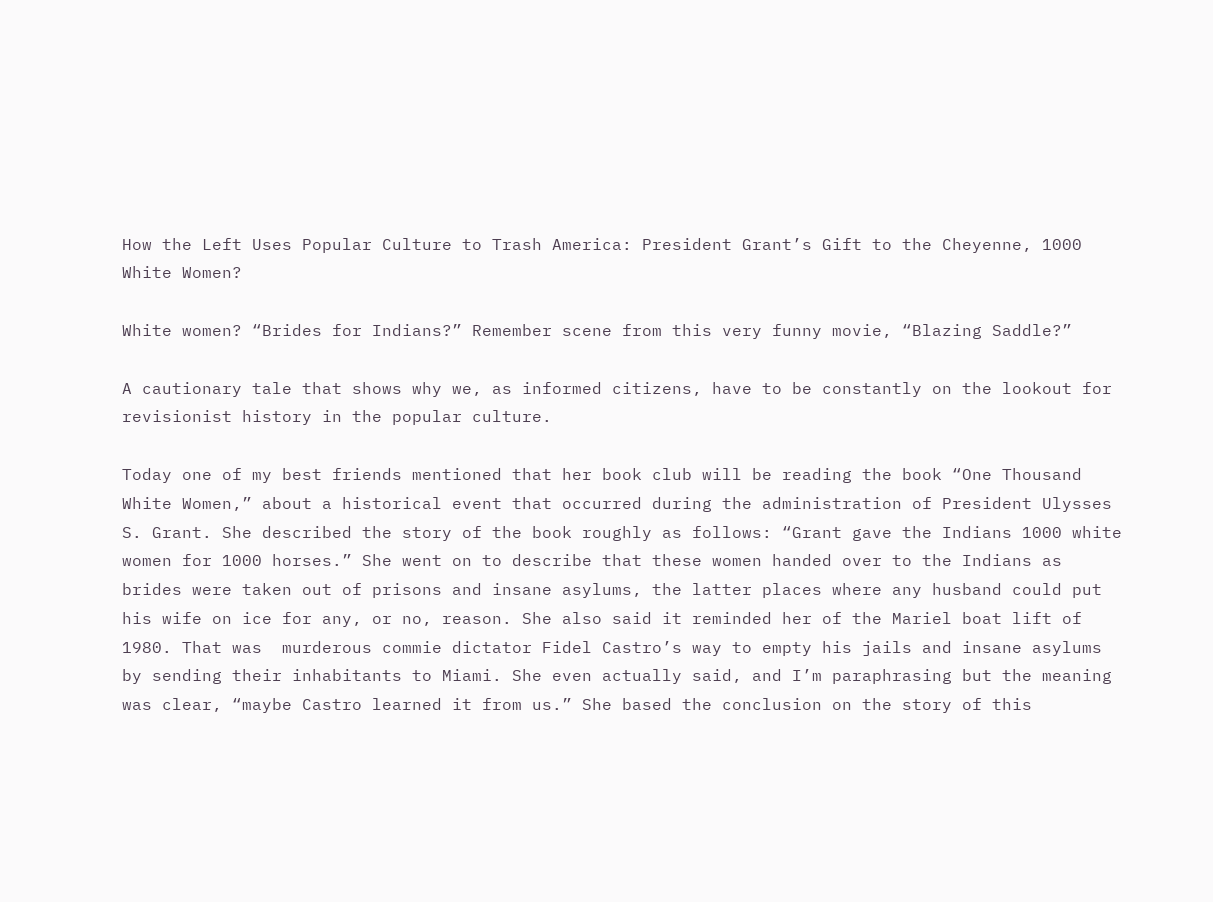How the Left Uses Popular Culture to Trash America: President Grant’s Gift to the Cheyenne, 1000 White Women?

White women? “Brides for Indians?” Remember scene from this very funny movie, “Blazing Saddle?”

A cautionary tale that shows why we, as informed citizens, have to be constantly on the lookout for revisionist history in the popular culture.

Today one of my best friends mentioned that her book club will be reading the book “One Thousand White Women,” about a historical event that occurred during the administration of President Ulysses S. Grant. She described the story of the book roughly as follows: “Grant gave the Indians 1000 white women for 1000 horses.” She went on to describe that these women handed over to the Indians as brides were taken out of prisons and insane asylums, the latter places where any husband could put his wife on ice for any, or no, reason. She also said it reminded her of the Mariel boat lift of 1980. That was  murderous commie dictator Fidel Castro’s way to empty his jails and insane asylums by sending their inhabitants to Miami. She even actually said, and I’m paraphrasing but the meaning was clear, “maybe Castro learned it from us.” She based the conclusion on the story of this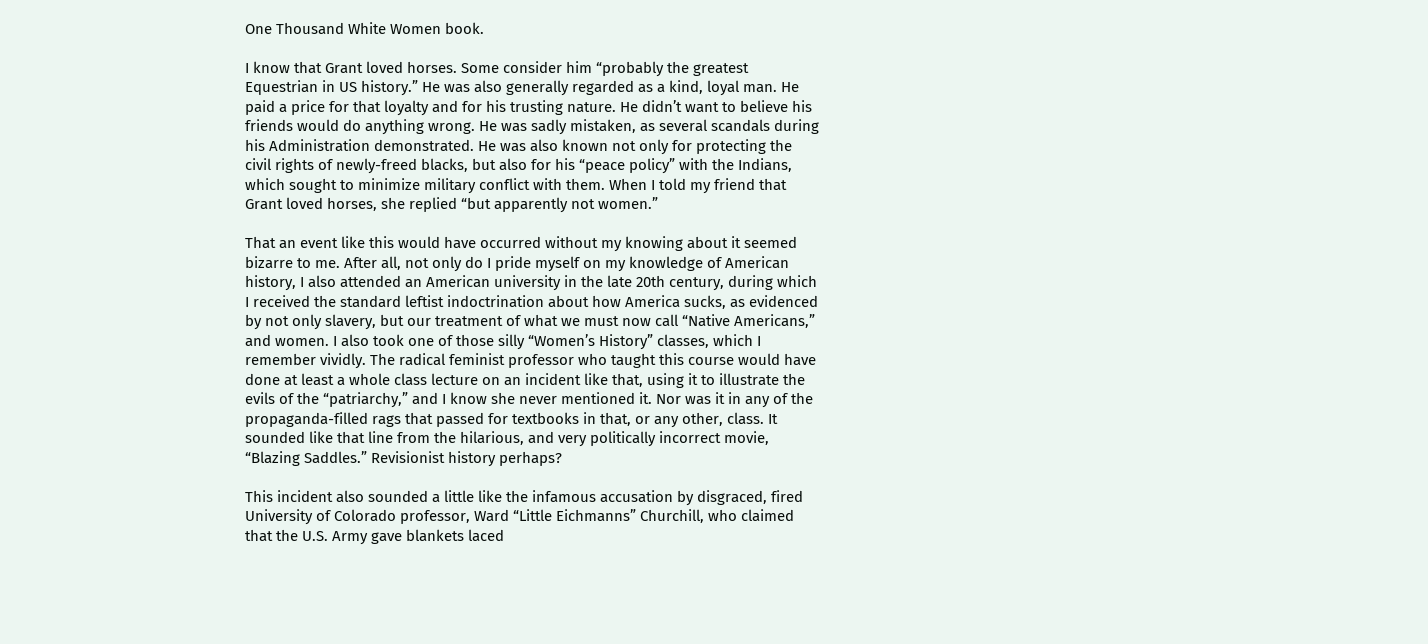One Thousand White Women book.

I know that Grant loved horses. Some consider him “probably the greatest Equestrian in US history.” He was also generally regarded as a kind, loyal man. He paid a price for that loyalty and for his trusting nature. He didn’t want to believe his friends would do anything wrong. He was sadly mistaken, as several scandals during his Administration demonstrated. He was also known not only for protecting the civil rights of newly-freed blacks, but also for his “peace policy” with the Indians, which sought to minimize military conflict with them. When I told my friend that Grant loved horses, she replied “but apparently not women.”

That an event like this would have occurred without my knowing about it seemed bizarre to me. After all, not only do I pride myself on my knowledge of American history, I also attended an American university in the late 20th century, during which I received the standard leftist indoctrination about how America sucks, as evidenced by not only slavery, but our treatment of what we must now call “Native Americans,” and women. I also took one of those silly “Women’s History” classes, which I remember vividly. The radical feminist professor who taught this course would have done at least a whole class lecture on an incident like that, using it to illustrate the evils of the “patriarchy,” and I know she never mentioned it. Nor was it in any of the propaganda-filled rags that passed for textbooks in that, or any other, class. It sounded like that line from the hilarious, and very politically incorrect movie, “Blazing Saddles.” Revisionist history perhaps?

This incident also sounded a little like the infamous accusation by disgraced, fired University of Colorado professor, Ward “Little Eichmanns” Churchill, who claimed that the U.S. Army gave blankets laced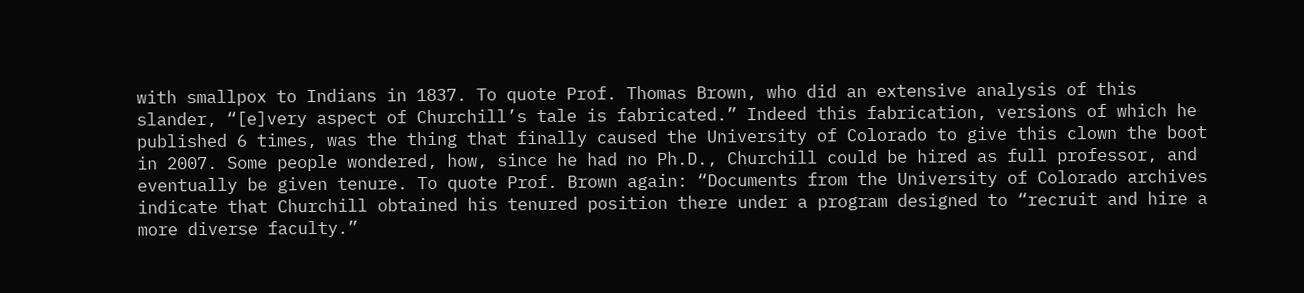with smallpox to Indians in 1837. To quote Prof. Thomas Brown, who did an extensive analysis of this slander, “[e]very aspect of Churchill’s tale is fabricated.” Indeed this fabrication, versions of which he published 6 times, was the thing that finally caused the University of Colorado to give this clown the boot in 2007. Some people wondered, how, since he had no Ph.D., Churchill could be hired as full professor, and eventually be given tenure. To quote Prof. Brown again: “Documents from the University of Colorado archives indicate that Churchill obtained his tenured position there under a program designed to “recruit and hire a more diverse faculty.”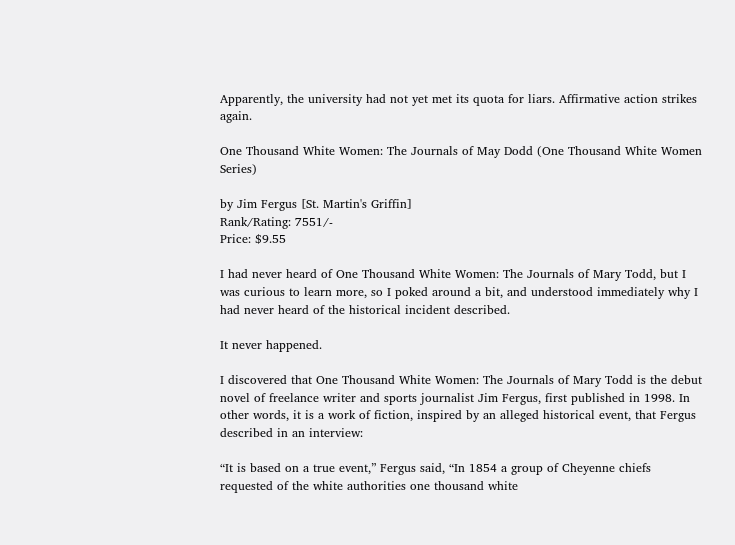Apparently, the university had not yet met its quota for liars. Affirmative action strikes again.

One Thousand White Women: The Journals of May Dodd (One Thousand White Women Series)

by Jim Fergus [St. Martin's Griffin]
Rank/Rating: 7551/-
Price: $9.55

I had never heard of One Thousand White Women: The Journals of Mary Todd, but I was curious to learn more, so I poked around a bit, and understood immediately why I had never heard of the historical incident described.

It never happened.

I discovered that One Thousand White Women: The Journals of Mary Todd is the debut novel of freelance writer and sports journalist Jim Fergus, first published in 1998. In other words, it is a work of fiction, inspired by an alleged historical event, that Fergus described in an interview:

“It is based on a true event,” Fergus said, “In 1854 a group of Cheyenne chiefs requested of the white authorities one thousand white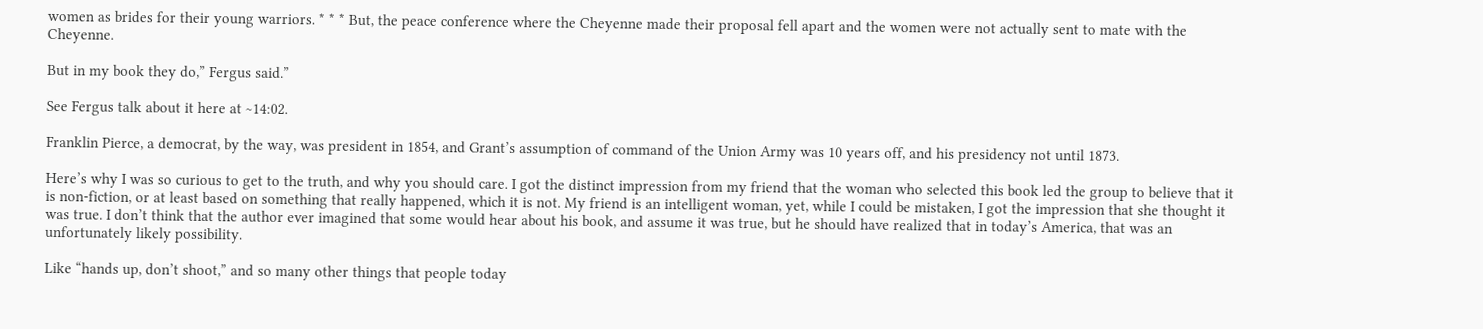women as brides for their young warriors. * * * But, the peace conference where the Cheyenne made their proposal fell apart and the women were not actually sent to mate with the Cheyenne.

But in my book they do,” Fergus said.”

See Fergus talk about it here at ~14:02.

Franklin Pierce, a democrat, by the way, was president in 1854, and Grant’s assumption of command of the Union Army was 10 years off, and his presidency not until 1873.

Here’s why I was so curious to get to the truth, and why you should care. I got the distinct impression from my friend that the woman who selected this book led the group to believe that it is non-fiction, or at least based on something that really happened, which it is not. My friend is an intelligent woman, yet, while I could be mistaken, I got the impression that she thought it was true. I don’t think that the author ever imagined that some would hear about his book, and assume it was true, but he should have realized that in today’s America, that was an unfortunately likely possibility.

Like “hands up, don’t shoot,” and so many other things that people today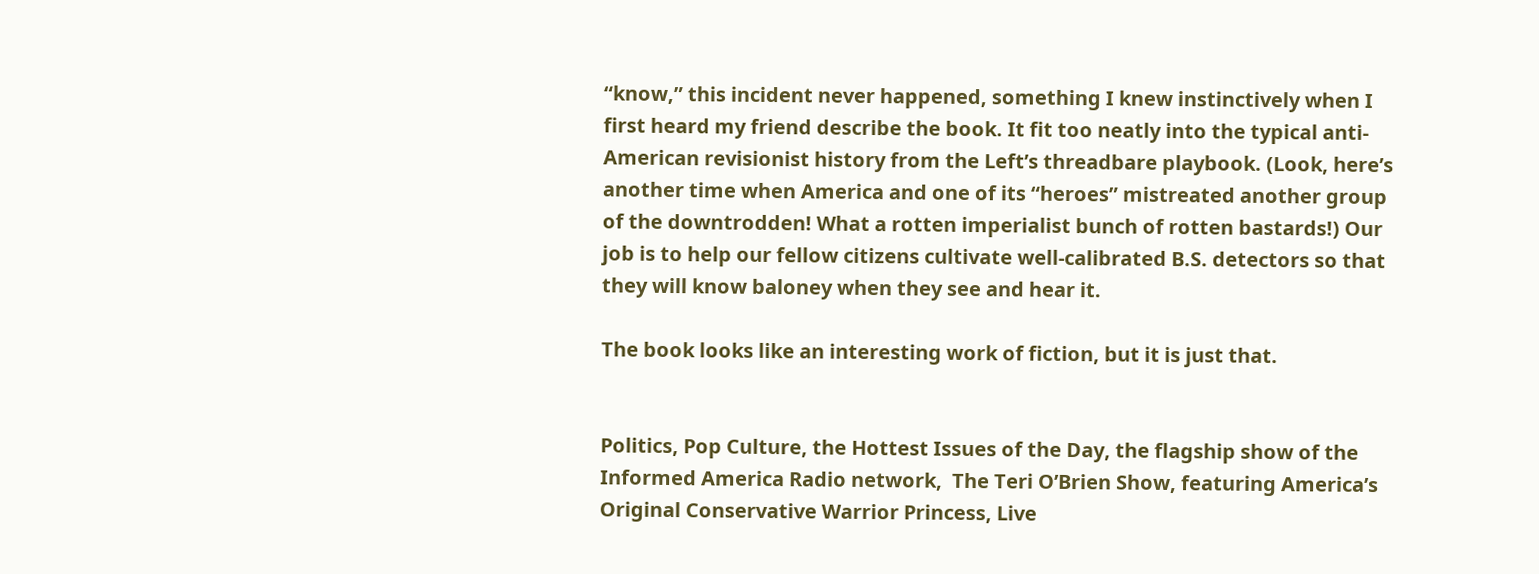“know,” this incident never happened, something I knew instinctively when I first heard my friend describe the book. It fit too neatly into the typical anti-American revisionist history from the Left’s threadbare playbook. (Look, here’s another time when America and one of its “heroes” mistreated another group of the downtrodden! What a rotten imperialist bunch of rotten bastards!) Our job is to help our fellow citizens cultivate well-calibrated B.S. detectors so that they will know baloney when they see and hear it.

The book looks like an interesting work of fiction, but it is just that.


Politics, Pop Culture, the Hottest Issues of the Day, the flagship show of the Informed America Radio network,  The Teri O’Brien Show, featuring America’s Original Conservative Warrior Princess, Live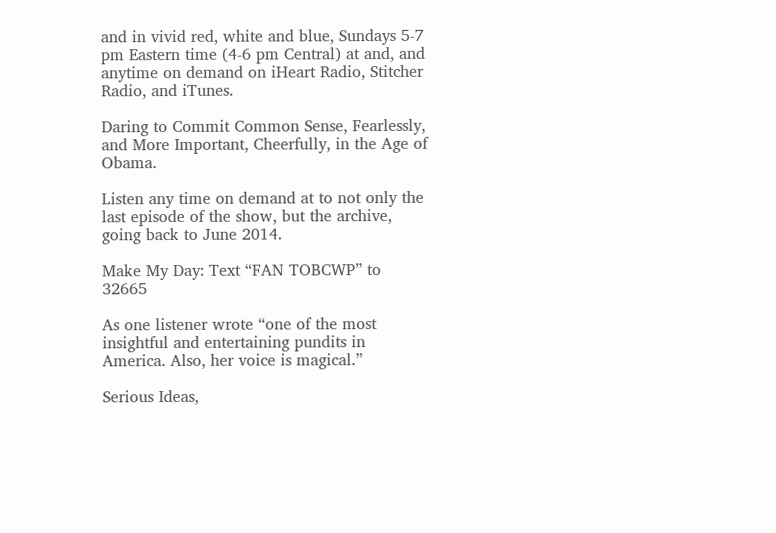and in vivid red, white and blue, Sundays 5-7 pm Eastern time (4-6 pm Central) at and, and anytime on demand on iHeart Radio, Stitcher Radio, and iTunes.

Daring to Commit Common Sense, Fearlessly, and More Important, Cheerfully, in the Age of Obama.

Listen any time on demand at to not only the last episode of the show, but the archive, going back to June 2014.

Make My Day: Text “FAN TOBCWP” to 32665

As one listener wrote “one of the most insightful and entertaining pundits in America. Also, her voice is magical.”

Serious Ideas,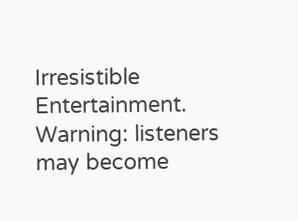Irresistible Entertainment. Warning: listeners may become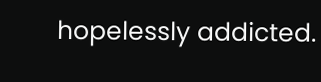hopelessly addicted.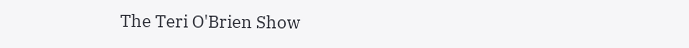The Teri O'Brien Show